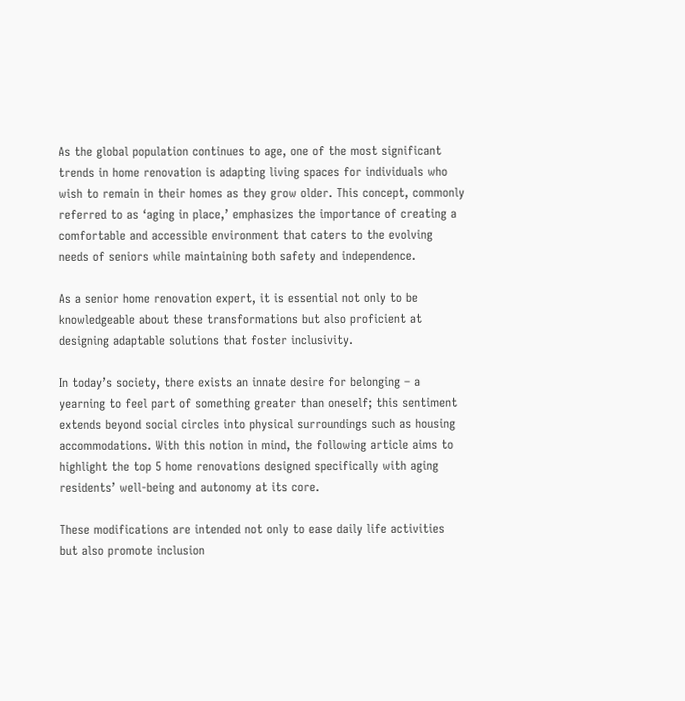As the global population continues to age, one of the most significant trends in home renovation is adapting living spaces for individuals who wish to remain in their homes as they grow older. This concept, commonly referred to as ‘aging in place,’ emphasizes the importance of creating a comfortable and accessible environment that caters to the evolving needs of seniors while maintaining both safety and independence.

As a senior home renovation expert, it is essential not only to be knowledgeable about these transformations but also proficient at designing adaptable solutions that foster inclusivity.

In today’s society, there exists an innate desire for belonging – a yearning to feel part of something greater than oneself; this sentiment extends beyond social circles into physical surroundings such as housing accommodations. With this notion in mind, the following article aims to highlight the top 5 home renovations designed specifically with aging residents’ well-being and autonomy at its core.

These modifications are intended not only to ease daily life activities but also promote inclusion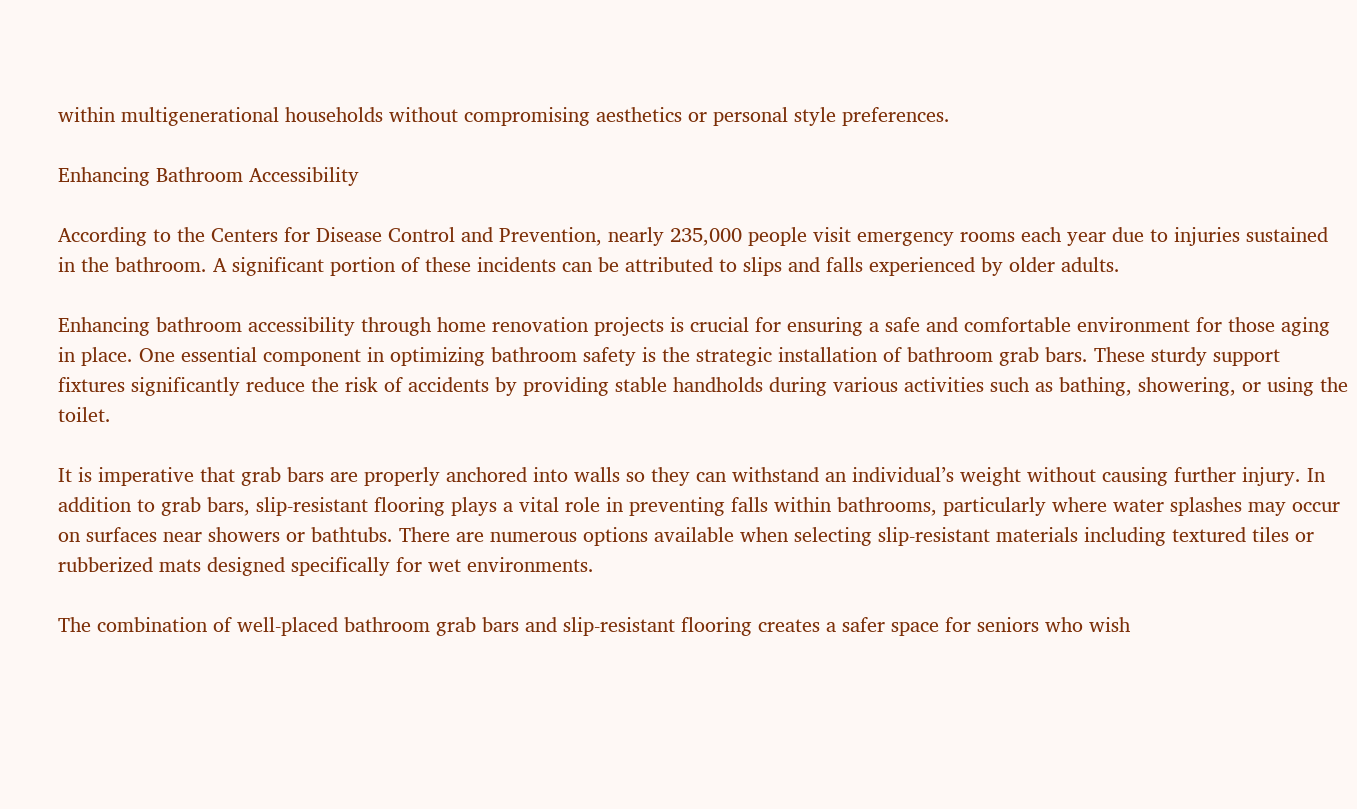within multigenerational households without compromising aesthetics or personal style preferences.

Enhancing Bathroom Accessibility

According to the Centers for Disease Control and Prevention, nearly 235,000 people visit emergency rooms each year due to injuries sustained in the bathroom. A significant portion of these incidents can be attributed to slips and falls experienced by older adults.

Enhancing bathroom accessibility through home renovation projects is crucial for ensuring a safe and comfortable environment for those aging in place. One essential component in optimizing bathroom safety is the strategic installation of bathroom grab bars. These sturdy support fixtures significantly reduce the risk of accidents by providing stable handholds during various activities such as bathing, showering, or using the toilet.

It is imperative that grab bars are properly anchored into walls so they can withstand an individual’s weight without causing further injury. In addition to grab bars, slip-resistant flooring plays a vital role in preventing falls within bathrooms, particularly where water splashes may occur on surfaces near showers or bathtubs. There are numerous options available when selecting slip-resistant materials including textured tiles or rubberized mats designed specifically for wet environments.

The combination of well-placed bathroom grab bars and slip-resistant flooring creates a safer space for seniors who wish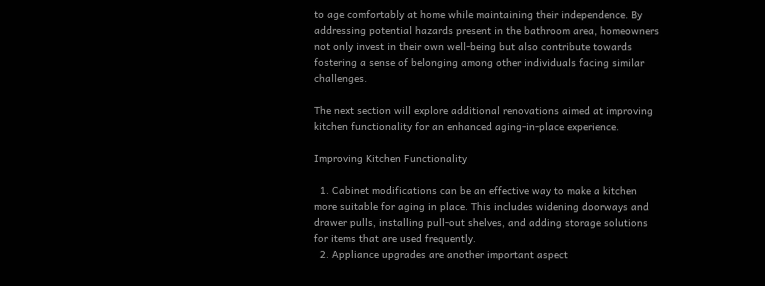to age comfortably at home while maintaining their independence. By addressing potential hazards present in the bathroom area, homeowners not only invest in their own well-being but also contribute towards fostering a sense of belonging among other individuals facing similar challenges.

The next section will explore additional renovations aimed at improving kitchen functionality for an enhanced aging-in-place experience.

Improving Kitchen Functionality

  1. Cabinet modifications can be an effective way to make a kitchen more suitable for aging in place. This includes widening doorways and drawer pulls, installing pull-out shelves, and adding storage solutions for items that are used frequently.
  2. Appliance upgrades are another important aspect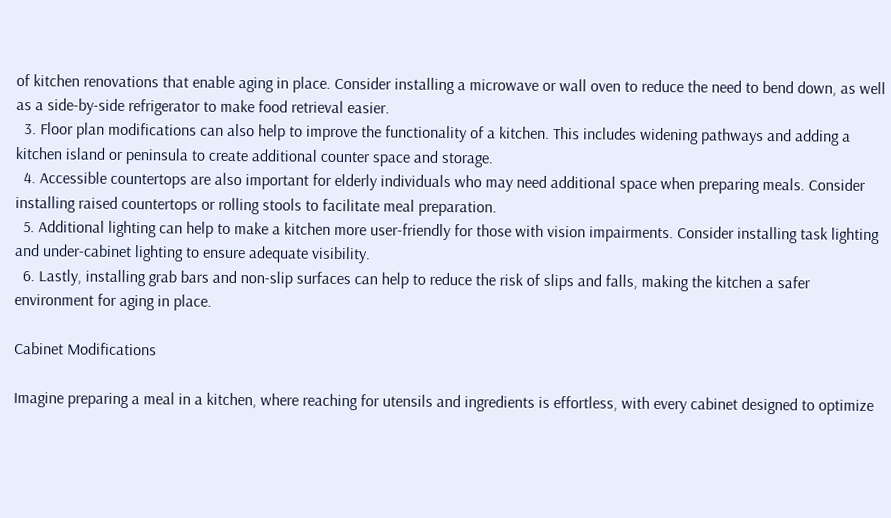of kitchen renovations that enable aging in place. Consider installing a microwave or wall oven to reduce the need to bend down, as well as a side-by-side refrigerator to make food retrieval easier.
  3. Floor plan modifications can also help to improve the functionality of a kitchen. This includes widening pathways and adding a kitchen island or peninsula to create additional counter space and storage.
  4. Accessible countertops are also important for elderly individuals who may need additional space when preparing meals. Consider installing raised countertops or rolling stools to facilitate meal preparation.
  5. Additional lighting can help to make a kitchen more user-friendly for those with vision impairments. Consider installing task lighting and under-cabinet lighting to ensure adequate visibility.
  6. Lastly, installing grab bars and non-slip surfaces can help to reduce the risk of slips and falls, making the kitchen a safer environment for aging in place.

Cabinet Modifications

Imagine preparing a meal in a kitchen, where reaching for utensils and ingredients is effortless, with every cabinet designed to optimize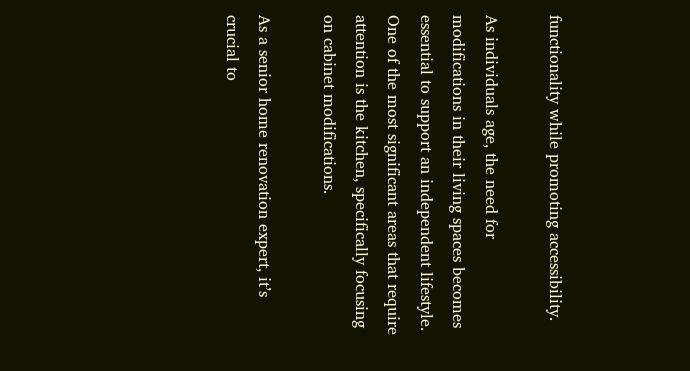functionality while promoting accessibility.

As individuals age, the need for modifications in their living spaces becomes essential to support an independent lifestyle. One of the most significant areas that require attention is the kitchen, specifically focusing on cabinet modifications.

As a senior home renovation expert, it’s crucial to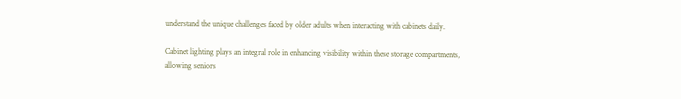understand the unique challenges faced by older adults when interacting with cabinets daily.

Cabinet lighting plays an integral role in enhancing visibility within these storage compartments, allowing seniors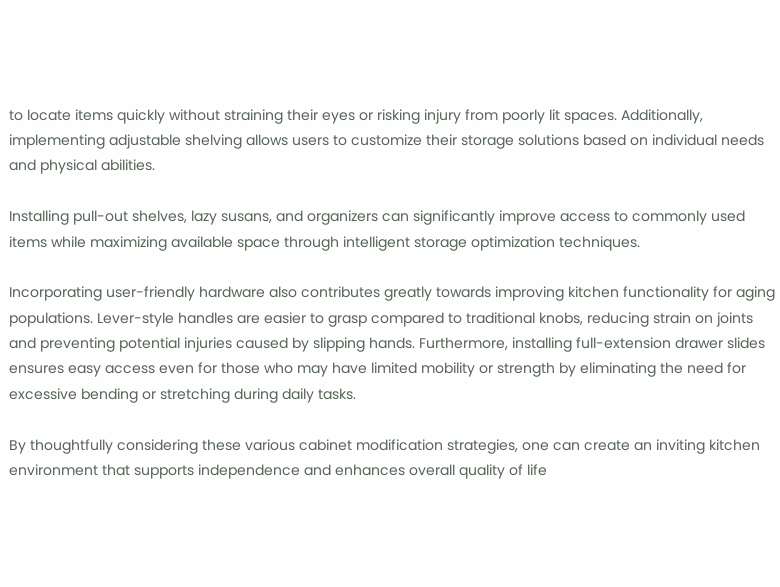to locate items quickly without straining their eyes or risking injury from poorly lit spaces. Additionally, implementing adjustable shelving allows users to customize their storage solutions based on individual needs and physical abilities.

Installing pull-out shelves, lazy susans, and organizers can significantly improve access to commonly used items while maximizing available space through intelligent storage optimization techniques.

Incorporating user-friendly hardware also contributes greatly towards improving kitchen functionality for aging populations. Lever-style handles are easier to grasp compared to traditional knobs, reducing strain on joints and preventing potential injuries caused by slipping hands. Furthermore, installing full-extension drawer slides ensures easy access even for those who may have limited mobility or strength by eliminating the need for excessive bending or stretching during daily tasks.

By thoughtfully considering these various cabinet modification strategies, one can create an inviting kitchen environment that supports independence and enhances overall quality of life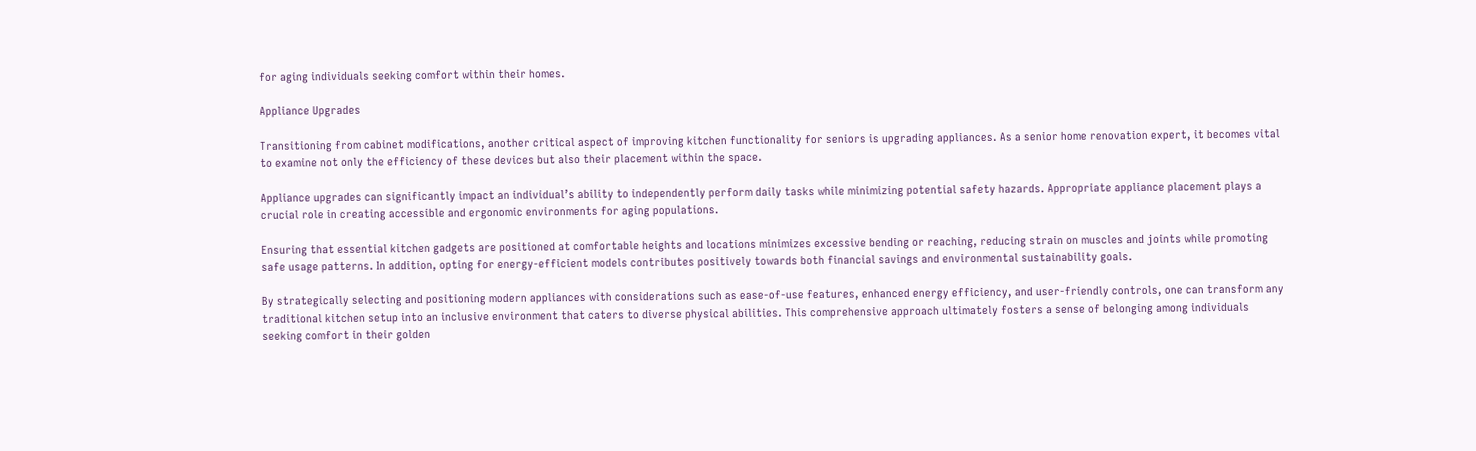for aging individuals seeking comfort within their homes.

Appliance Upgrades

Transitioning from cabinet modifications, another critical aspect of improving kitchen functionality for seniors is upgrading appliances. As a senior home renovation expert, it becomes vital to examine not only the efficiency of these devices but also their placement within the space.

Appliance upgrades can significantly impact an individual’s ability to independently perform daily tasks while minimizing potential safety hazards. Appropriate appliance placement plays a crucial role in creating accessible and ergonomic environments for aging populations.

Ensuring that essential kitchen gadgets are positioned at comfortable heights and locations minimizes excessive bending or reaching, reducing strain on muscles and joints while promoting safe usage patterns. In addition, opting for energy-efficient models contributes positively towards both financial savings and environmental sustainability goals.

By strategically selecting and positioning modern appliances with considerations such as ease-of-use features, enhanced energy efficiency, and user-friendly controls, one can transform any traditional kitchen setup into an inclusive environment that caters to diverse physical abilities. This comprehensive approach ultimately fosters a sense of belonging among individuals seeking comfort in their golden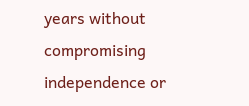years without compromising independence or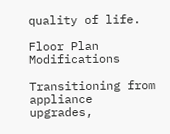quality of life.

Floor Plan Modifications

Transitioning from appliance upgrades,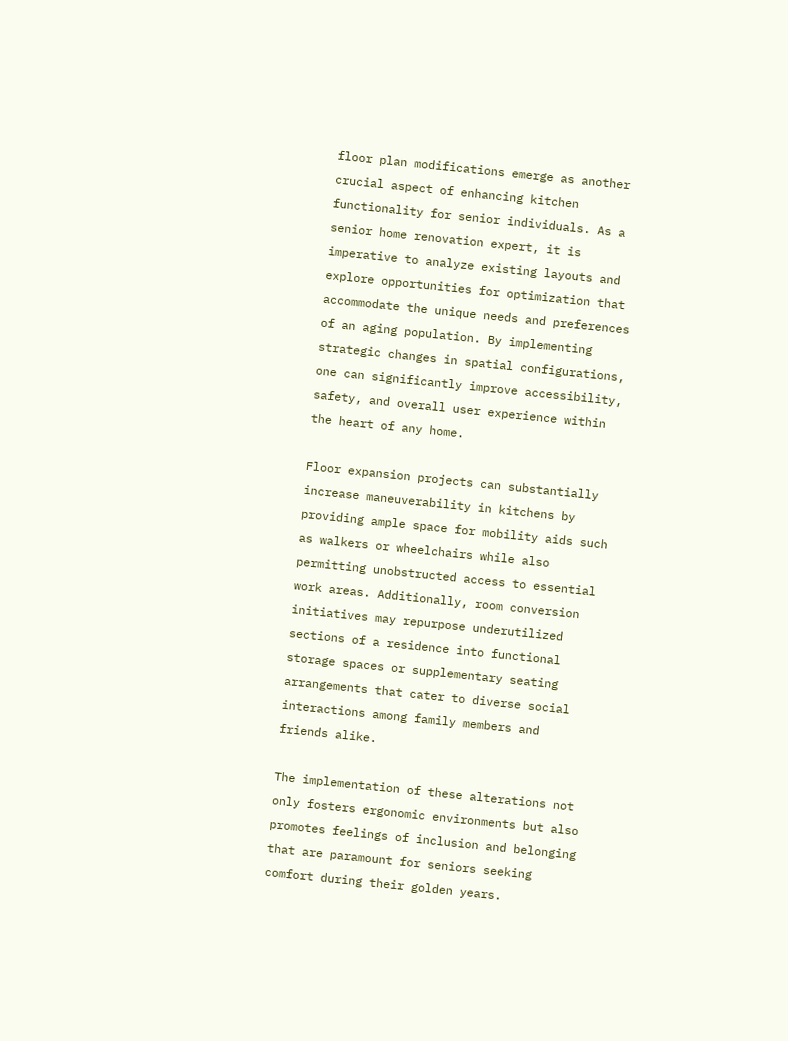floor plan modifications emerge as another crucial aspect of enhancing kitchen functionality for senior individuals. As a senior home renovation expert, it is imperative to analyze existing layouts and explore opportunities for optimization that accommodate the unique needs and preferences of an aging population. By implementing strategic changes in spatial configurations, one can significantly improve accessibility, safety, and overall user experience within the heart of any home.

Floor expansion projects can substantially increase maneuverability in kitchens by providing ample space for mobility aids such as walkers or wheelchairs while also permitting unobstructed access to essential work areas. Additionally, room conversion initiatives may repurpose underutilized sections of a residence into functional storage spaces or supplementary seating arrangements that cater to diverse social interactions among family members and friends alike.

The implementation of these alterations not only fosters ergonomic environments but also promotes feelings of inclusion and belonging that are paramount for seniors seeking comfort during their golden years.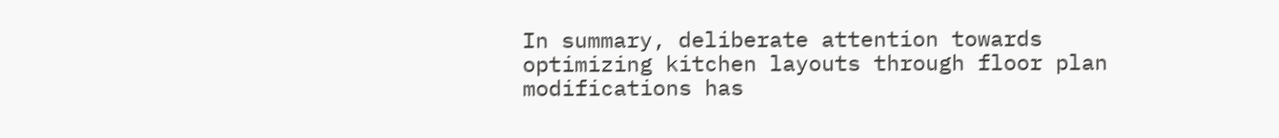In summary, deliberate attention towards optimizing kitchen layouts through floor plan modifications has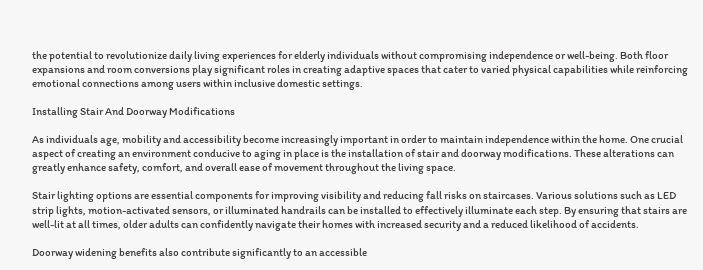the potential to revolutionize daily living experiences for elderly individuals without compromising independence or well-being. Both floor expansions and room conversions play significant roles in creating adaptive spaces that cater to varied physical capabilities while reinforcing emotional connections among users within inclusive domestic settings.

Installing Stair And Doorway Modifications

As individuals age, mobility and accessibility become increasingly important in order to maintain independence within the home. One crucial aspect of creating an environment conducive to aging in place is the installation of stair and doorway modifications. These alterations can greatly enhance safety, comfort, and overall ease of movement throughout the living space.

Stair lighting options are essential components for improving visibility and reducing fall risks on staircases. Various solutions such as LED strip lights, motion-activated sensors, or illuminated handrails can be installed to effectively illuminate each step. By ensuring that stairs are well-lit at all times, older adults can confidently navigate their homes with increased security and a reduced likelihood of accidents.

Doorway widening benefits also contribute significantly to an accessible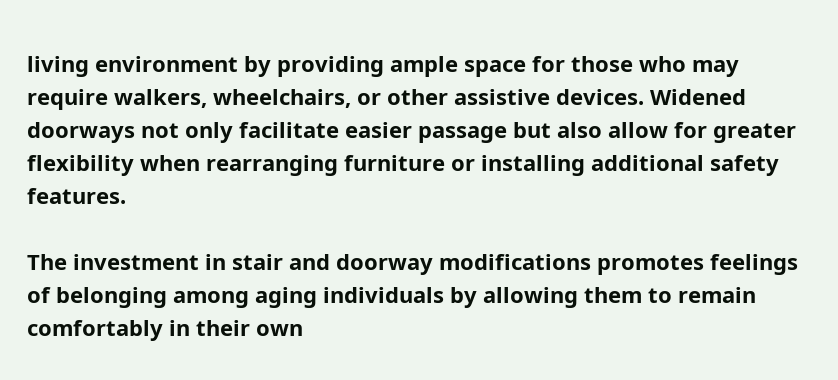living environment by providing ample space for those who may require walkers, wheelchairs, or other assistive devices. Widened doorways not only facilitate easier passage but also allow for greater flexibility when rearranging furniture or installing additional safety features.

The investment in stair and doorway modifications promotes feelings of belonging among aging individuals by allowing them to remain comfortably in their own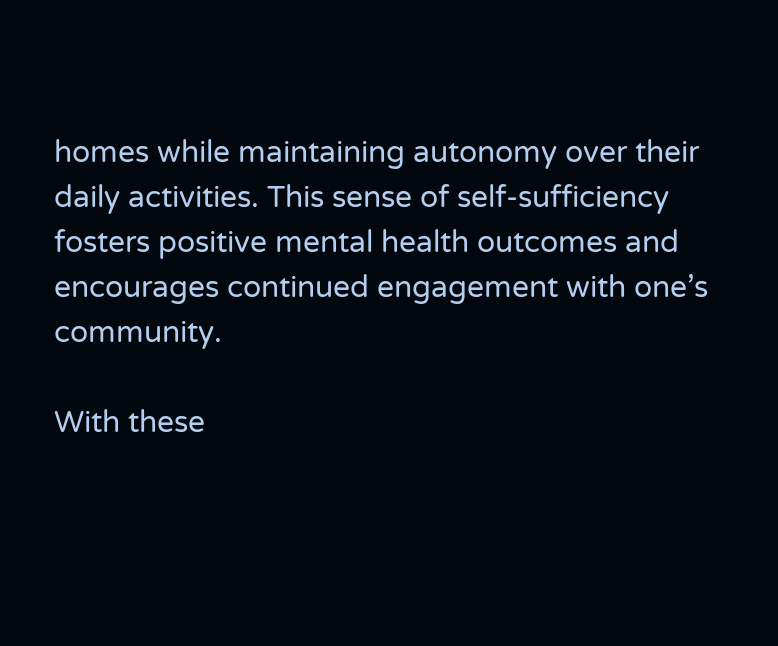homes while maintaining autonomy over their daily activities. This sense of self-sufficiency fosters positive mental health outcomes and encourages continued engagement with one’s community.

With these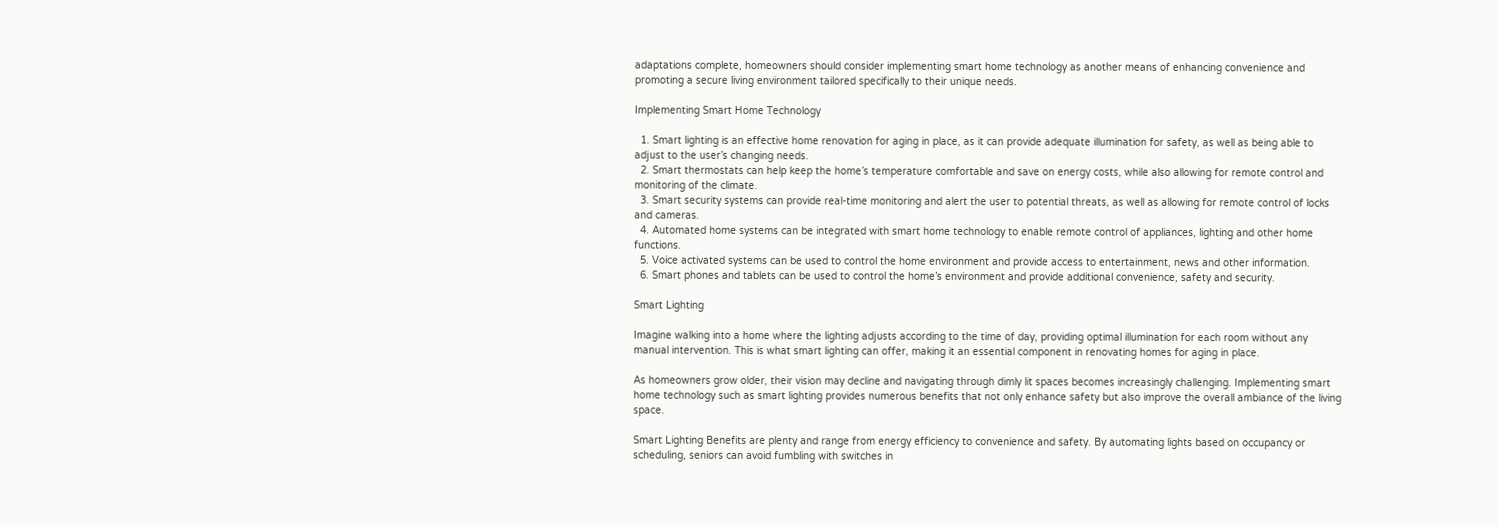adaptations complete, homeowners should consider implementing smart home technology as another means of enhancing convenience and promoting a secure living environment tailored specifically to their unique needs.

Implementing Smart Home Technology

  1. Smart lighting is an effective home renovation for aging in place, as it can provide adequate illumination for safety, as well as being able to adjust to the user’s changing needs.
  2. Smart thermostats can help keep the home’s temperature comfortable and save on energy costs, while also allowing for remote control and monitoring of the climate.
  3. Smart security systems can provide real-time monitoring and alert the user to potential threats, as well as allowing for remote control of locks and cameras.
  4. Automated home systems can be integrated with smart home technology to enable remote control of appliances, lighting and other home functions.
  5. Voice activated systems can be used to control the home environment and provide access to entertainment, news and other information.
  6. Smart phones and tablets can be used to control the home’s environment and provide additional convenience, safety and security.

Smart Lighting

Imagine walking into a home where the lighting adjusts according to the time of day, providing optimal illumination for each room without any manual intervention. This is what smart lighting can offer, making it an essential component in renovating homes for aging in place.

As homeowners grow older, their vision may decline and navigating through dimly lit spaces becomes increasingly challenging. Implementing smart home technology such as smart lighting provides numerous benefits that not only enhance safety but also improve the overall ambiance of the living space.

Smart Lighting Benefits are plenty and range from energy efficiency to convenience and safety. By automating lights based on occupancy or scheduling, seniors can avoid fumbling with switches in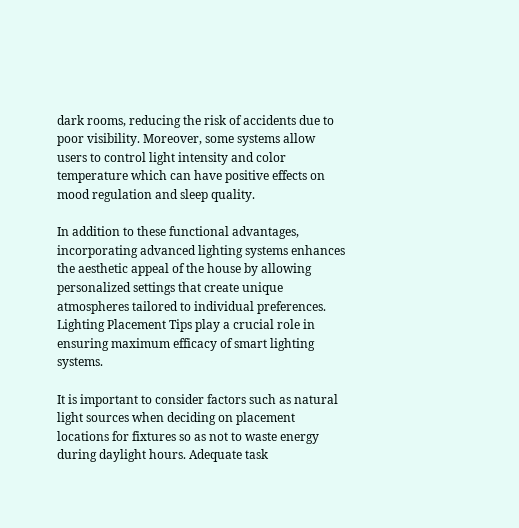dark rooms, reducing the risk of accidents due to poor visibility. Moreover, some systems allow users to control light intensity and color temperature which can have positive effects on mood regulation and sleep quality.

In addition to these functional advantages, incorporating advanced lighting systems enhances the aesthetic appeal of the house by allowing personalized settings that create unique atmospheres tailored to individual preferences. Lighting Placement Tips play a crucial role in ensuring maximum efficacy of smart lighting systems.

It is important to consider factors such as natural light sources when deciding on placement locations for fixtures so as not to waste energy during daylight hours. Adequate task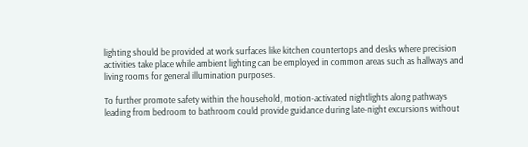lighting should be provided at work surfaces like kitchen countertops and desks where precision activities take place while ambient lighting can be employed in common areas such as hallways and living rooms for general illumination purposes.

To further promote safety within the household, motion-activated nightlights along pathways leading from bedroom to bathroom could provide guidance during late-night excursions without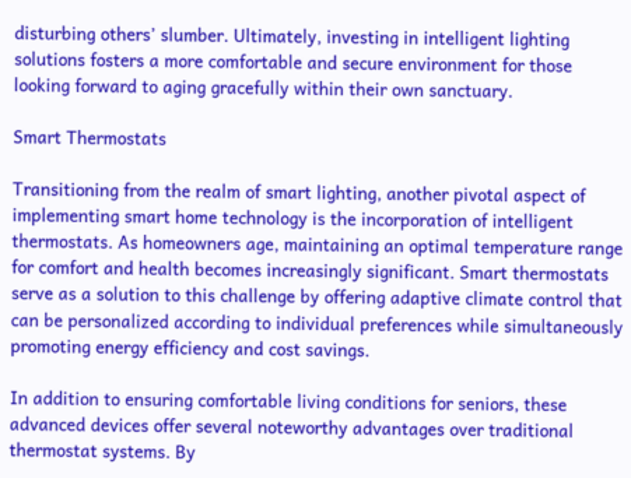disturbing others’ slumber. Ultimately, investing in intelligent lighting solutions fosters a more comfortable and secure environment for those looking forward to aging gracefully within their own sanctuary.

Smart Thermostats

Transitioning from the realm of smart lighting, another pivotal aspect of implementing smart home technology is the incorporation of intelligent thermostats. As homeowners age, maintaining an optimal temperature range for comfort and health becomes increasingly significant. Smart thermostats serve as a solution to this challenge by offering adaptive climate control that can be personalized according to individual preferences while simultaneously promoting energy efficiency and cost savings.

In addition to ensuring comfortable living conditions for seniors, these advanced devices offer several noteworthy advantages over traditional thermostat systems. By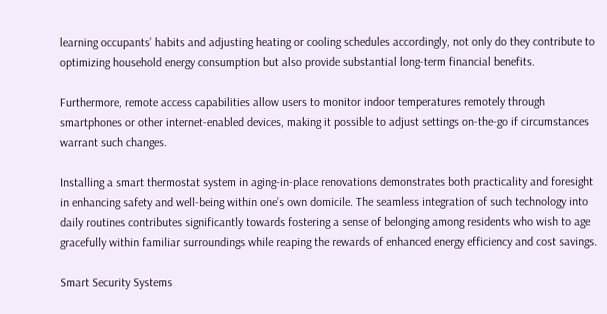learning occupants’ habits and adjusting heating or cooling schedules accordingly, not only do they contribute to optimizing household energy consumption but also provide substantial long-term financial benefits.

Furthermore, remote access capabilities allow users to monitor indoor temperatures remotely through smartphones or other internet-enabled devices, making it possible to adjust settings on-the-go if circumstances warrant such changes.

Installing a smart thermostat system in aging-in-place renovations demonstrates both practicality and foresight in enhancing safety and well-being within one’s own domicile. The seamless integration of such technology into daily routines contributes significantly towards fostering a sense of belonging among residents who wish to age gracefully within familiar surroundings while reaping the rewards of enhanced energy efficiency and cost savings.

Smart Security Systems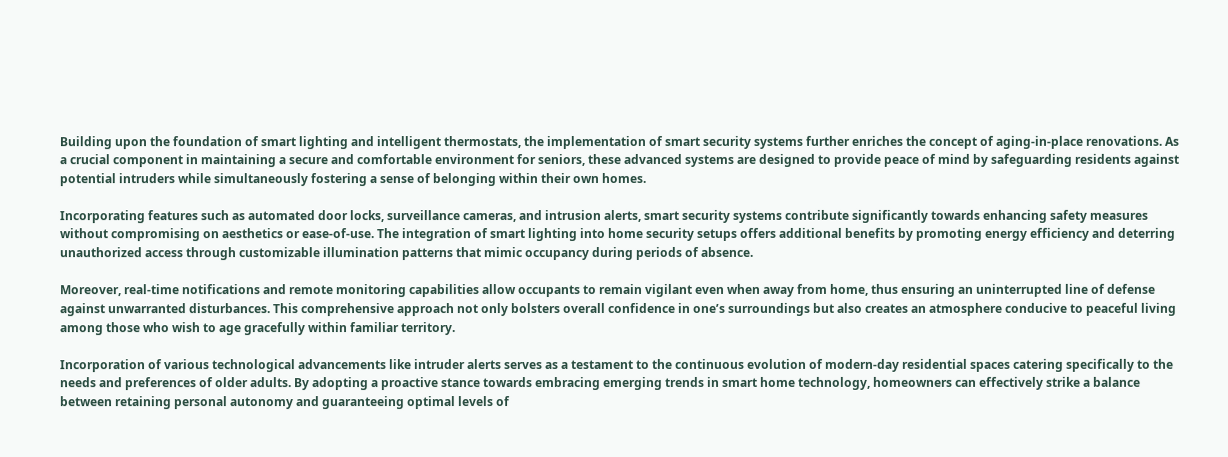Building upon the foundation of smart lighting and intelligent thermostats, the implementation of smart security systems further enriches the concept of aging-in-place renovations. As a crucial component in maintaining a secure and comfortable environment for seniors, these advanced systems are designed to provide peace of mind by safeguarding residents against potential intruders while simultaneously fostering a sense of belonging within their own homes.

Incorporating features such as automated door locks, surveillance cameras, and intrusion alerts, smart security systems contribute significantly towards enhancing safety measures without compromising on aesthetics or ease-of-use. The integration of smart lighting into home security setups offers additional benefits by promoting energy efficiency and deterring unauthorized access through customizable illumination patterns that mimic occupancy during periods of absence.

Moreover, real-time notifications and remote monitoring capabilities allow occupants to remain vigilant even when away from home, thus ensuring an uninterrupted line of defense against unwarranted disturbances. This comprehensive approach not only bolsters overall confidence in one’s surroundings but also creates an atmosphere conducive to peaceful living among those who wish to age gracefully within familiar territory.

Incorporation of various technological advancements like intruder alerts serves as a testament to the continuous evolution of modern-day residential spaces catering specifically to the needs and preferences of older adults. By adopting a proactive stance towards embracing emerging trends in smart home technology, homeowners can effectively strike a balance between retaining personal autonomy and guaranteeing optimal levels of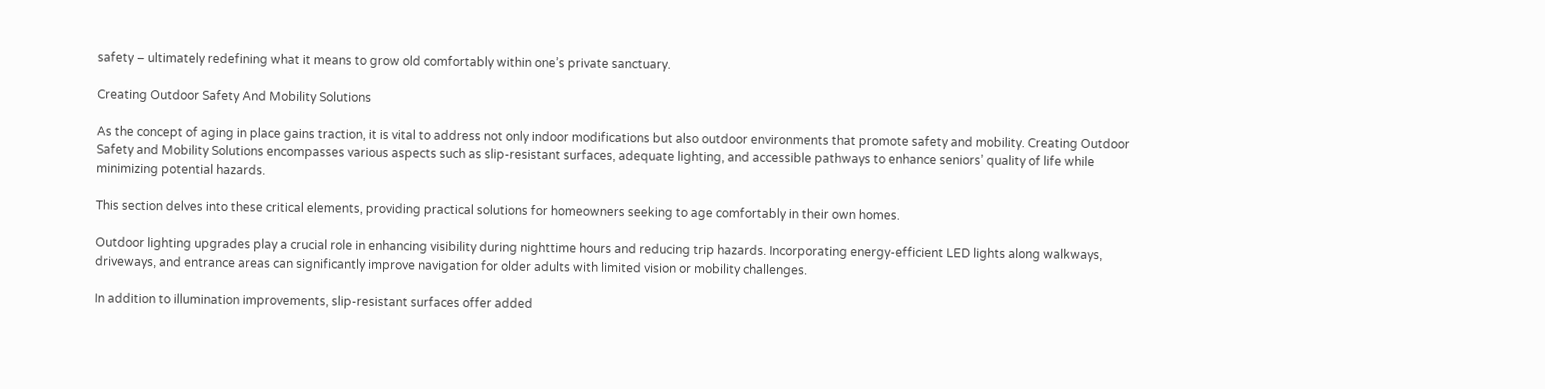safety – ultimately redefining what it means to grow old comfortably within one’s private sanctuary.

Creating Outdoor Safety And Mobility Solutions

As the concept of aging in place gains traction, it is vital to address not only indoor modifications but also outdoor environments that promote safety and mobility. Creating Outdoor Safety and Mobility Solutions encompasses various aspects such as slip-resistant surfaces, adequate lighting, and accessible pathways to enhance seniors’ quality of life while minimizing potential hazards.

This section delves into these critical elements, providing practical solutions for homeowners seeking to age comfortably in their own homes.

Outdoor lighting upgrades play a crucial role in enhancing visibility during nighttime hours and reducing trip hazards. Incorporating energy-efficient LED lights along walkways, driveways, and entrance areas can significantly improve navigation for older adults with limited vision or mobility challenges.

In addition to illumination improvements, slip-resistant surfaces offer added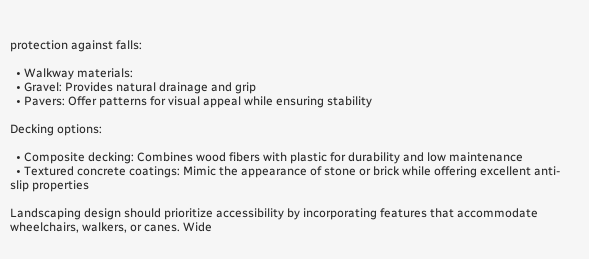protection against falls:

  • Walkway materials:
  • Gravel: Provides natural drainage and grip
  • Pavers: Offer patterns for visual appeal while ensuring stability

Decking options:

  • Composite decking: Combines wood fibers with plastic for durability and low maintenance
  • Textured concrete coatings: Mimic the appearance of stone or brick while offering excellent anti-slip properties

Landscaping design should prioritize accessibility by incorporating features that accommodate wheelchairs, walkers, or canes. Wide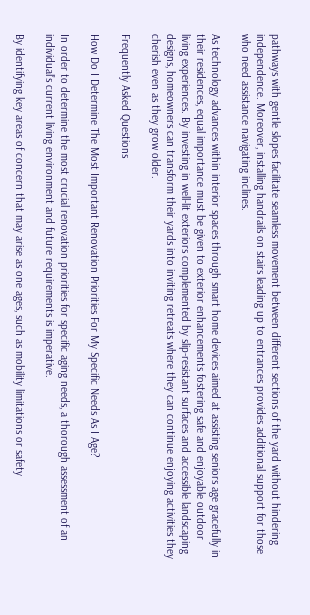pathways with gentle slopes facilitate seamless movement between different sections of the yard without hindering independence. Moreover, installing handrails on stairs leading up to entrances provides additional support for those who need assistance navigating inclines.

As technology advances within interior spaces through smart home devices aimed at assisting seniors age gracefully in their residences, equal importance must be given to exterior enhancements fostering safe and enjoyable outdoor living experiences. By investing in well-lit exteriors complemented by slip-resistant surfaces and accessible landscaping designs, homeowners can transform their yards into inviting retreats where they can continue enjoying activities they cherish even as they grow older.

Frequently Asked Questions

How Do I Determine The Most Important Renovation Priorities For My Specific Needs As I Age?

In order to determine the most crucial renovation priorities for specific aging needs, a thorough assessment of an individual’s current living environment and future requirements is imperative.

By identifying key areas of concern that may arise as one ages, such as mobility limitations or safety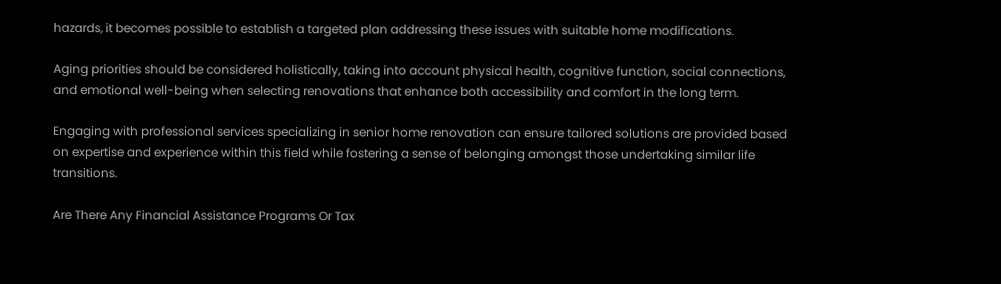hazards, it becomes possible to establish a targeted plan addressing these issues with suitable home modifications.

Aging priorities should be considered holistically, taking into account physical health, cognitive function, social connections, and emotional well-being when selecting renovations that enhance both accessibility and comfort in the long term.

Engaging with professional services specializing in senior home renovation can ensure tailored solutions are provided based on expertise and experience within this field while fostering a sense of belonging amongst those undertaking similar life transitions.

Are There Any Financial Assistance Programs Or Tax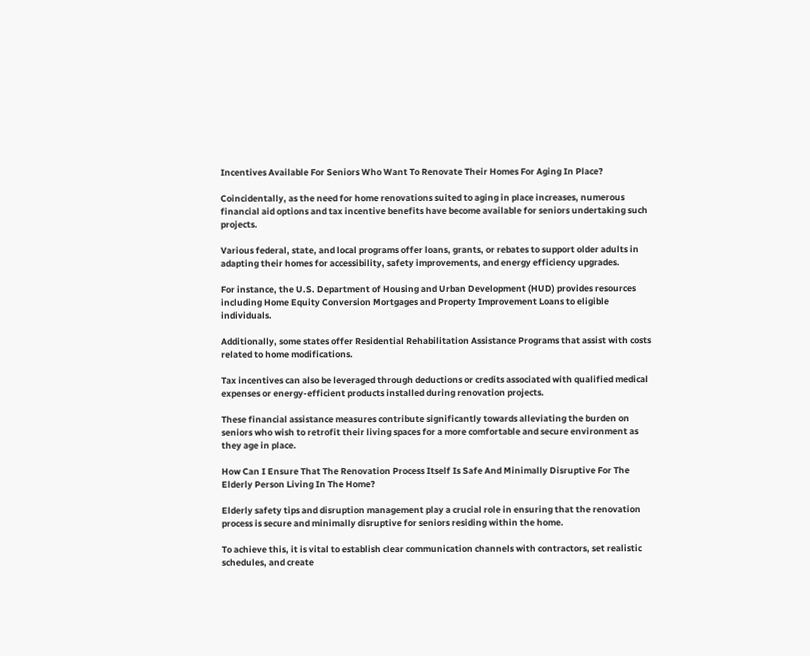Incentives Available For Seniors Who Want To Renovate Their Homes For Aging In Place?

Coincidentally, as the need for home renovations suited to aging in place increases, numerous financial aid options and tax incentive benefits have become available for seniors undertaking such projects.

Various federal, state, and local programs offer loans, grants, or rebates to support older adults in adapting their homes for accessibility, safety improvements, and energy efficiency upgrades.

For instance, the U.S. Department of Housing and Urban Development (HUD) provides resources including Home Equity Conversion Mortgages and Property Improvement Loans to eligible individuals.

Additionally, some states offer Residential Rehabilitation Assistance Programs that assist with costs related to home modifications.

Tax incentives can also be leveraged through deductions or credits associated with qualified medical expenses or energy-efficient products installed during renovation projects.

These financial assistance measures contribute significantly towards alleviating the burden on seniors who wish to retrofit their living spaces for a more comfortable and secure environment as they age in place.

How Can I Ensure That The Renovation Process Itself Is Safe And Minimally Disruptive For The Elderly Person Living In The Home?

Elderly safety tips and disruption management play a crucial role in ensuring that the renovation process is secure and minimally disruptive for seniors residing within the home.

To achieve this, it is vital to establish clear communication channels with contractors, set realistic schedules, and create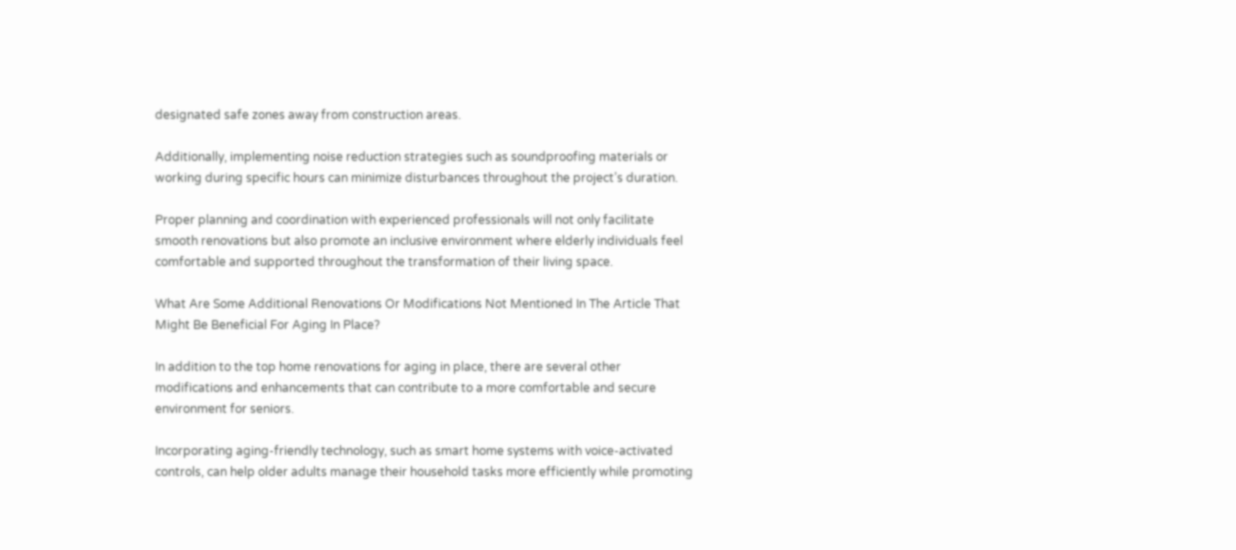designated safe zones away from construction areas.

Additionally, implementing noise reduction strategies such as soundproofing materials or working during specific hours can minimize disturbances throughout the project’s duration.

Proper planning and coordination with experienced professionals will not only facilitate smooth renovations but also promote an inclusive environment where elderly individuals feel comfortable and supported throughout the transformation of their living space.

What Are Some Additional Renovations Or Modifications Not Mentioned In The Article That Might Be Beneficial For Aging In Place?

In addition to the top home renovations for aging in place, there are several other modifications and enhancements that can contribute to a more comfortable and secure environment for seniors.

Incorporating aging-friendly technology, such as smart home systems with voice-activated controls, can help older adults manage their household tasks more efficiently while promoting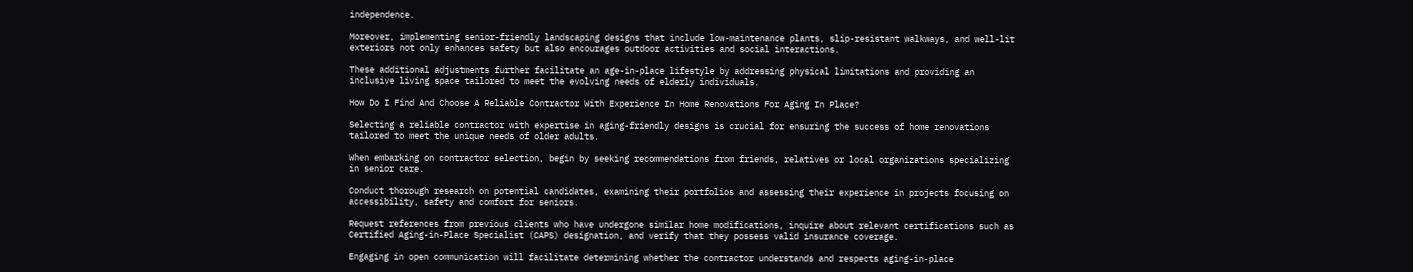independence.

Moreover, implementing senior-friendly landscaping designs that include low-maintenance plants, slip-resistant walkways, and well-lit exteriors not only enhances safety but also encourages outdoor activities and social interactions.

These additional adjustments further facilitate an age-in-place lifestyle by addressing physical limitations and providing an inclusive living space tailored to meet the evolving needs of elderly individuals.

How Do I Find And Choose A Reliable Contractor With Experience In Home Renovations For Aging In Place?

Selecting a reliable contractor with expertise in aging-friendly designs is crucial for ensuring the success of home renovations tailored to meet the unique needs of older adults.

When embarking on contractor selection, begin by seeking recommendations from friends, relatives or local organizations specializing in senior care.

Conduct thorough research on potential candidates, examining their portfolios and assessing their experience in projects focusing on accessibility, safety and comfort for seniors.

Request references from previous clients who have undergone similar home modifications, inquire about relevant certifications such as Certified Aging-in-Place Specialist (CAPS) designation, and verify that they possess valid insurance coverage.

Engaging in open communication will facilitate determining whether the contractor understands and respects aging-in-place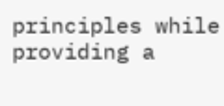principles while providing a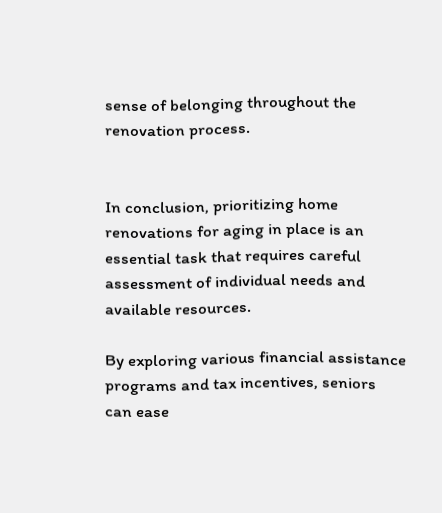sense of belonging throughout the renovation process.


In conclusion, prioritizing home renovations for aging in place is an essential task that requires careful assessment of individual needs and available resources.

By exploring various financial assistance programs and tax incentives, seniors can ease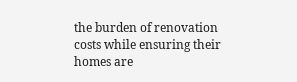the burden of renovation costs while ensuring their homes are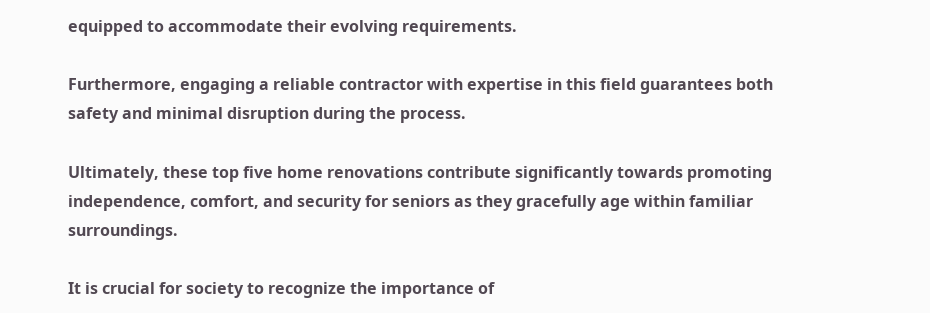equipped to accommodate their evolving requirements.

Furthermore, engaging a reliable contractor with expertise in this field guarantees both safety and minimal disruption during the process.

Ultimately, these top five home renovations contribute significantly towards promoting independence, comfort, and security for seniors as they gracefully age within familiar surroundings.

It is crucial for society to recognize the importance of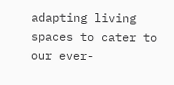adapting living spaces to cater to our ever-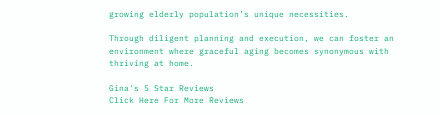growing elderly population’s unique necessities.

Through diligent planning and execution, we can foster an environment where graceful aging becomes synonymous with thriving at home.

Gina's 5 Star Reviews
Click Here For More Reviews